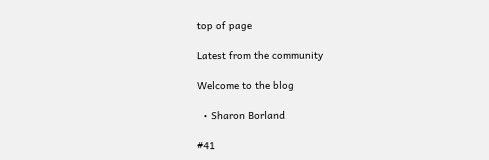top of page

Latest from the community

Welcome to the blog

  • Sharon Borland

#41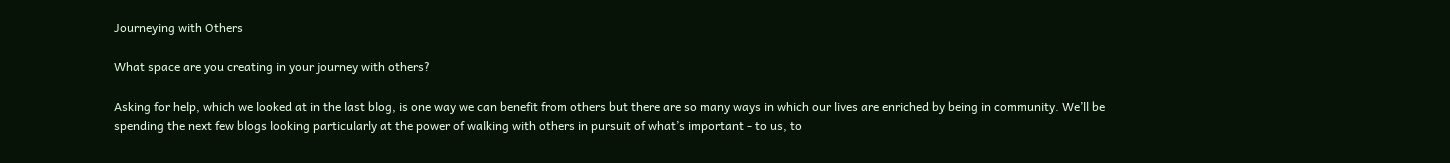Journeying with Others

What space are you creating in your journey with others?

Asking for help, which we looked at in the last blog, is one way we can benefit from others but there are so many ways in which our lives are enriched by being in community. We’ll be spending the next few blogs looking particularly at the power of walking with others in pursuit of what’s important - to us, to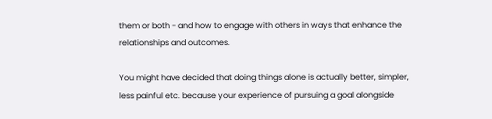them or both - and how to engage with others in ways that enhance the relationships and outcomes.

You might have decided that doing things alone is actually better, simpler, less painful etc. because your experience of pursuing a goal alongside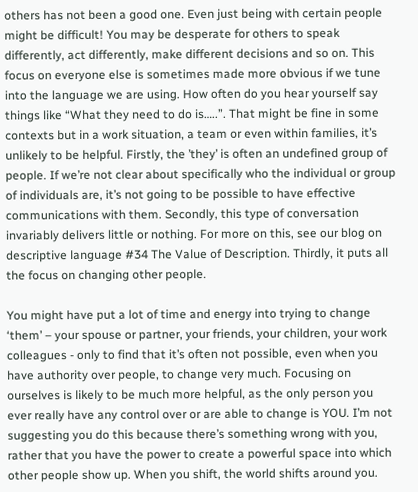others has not been a good one. Even just being with certain people might be difficult! You may be desperate for others to speak differently, act differently, make different decisions and so on. This focus on everyone else is sometimes made more obvious if we tune into the language we are using. How often do you hear yourself say things like “What they need to do is…..”. That might be fine in some contexts but in a work situation, a team or even within families, it’s unlikely to be helpful. Firstly, the ’they’ is often an undefined group of people. If we’re not clear about specifically who the individual or group of individuals are, it’s not going to be possible to have effective communications with them. Secondly, this type of conversation invariably delivers little or nothing. For more on this, see our blog on descriptive language #34 The Value of Description. Thirdly, it puts all the focus on changing other people.

You might have put a lot of time and energy into trying to change ‘them’ – your spouse or partner, your friends, your children, your work colleagues - only to find that it’s often not possible, even when you have authority over people, to change very much. Focusing on ourselves is likely to be much more helpful, as the only person you ever really have any control over or are able to change is YOU. I’m not suggesting you do this because there’s something wrong with you, rather that you have the power to create a powerful space into which other people show up. When you shift, the world shifts around you.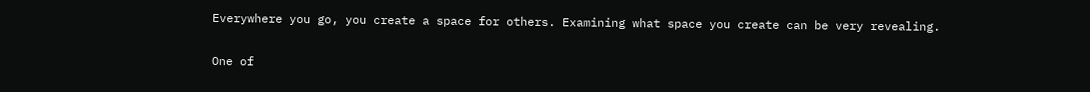Everywhere you go, you create a space for others. Examining what space you create can be very revealing.

One of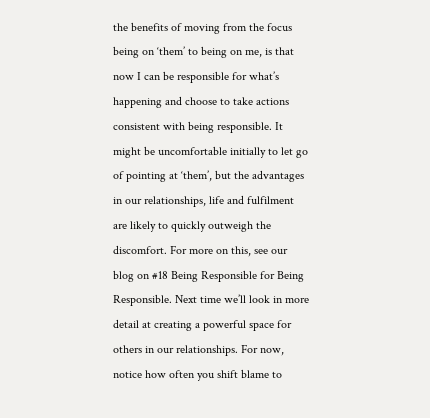the benefits of moving from the focus being on ‘them’ to being on me, is that now I can be responsible for what’s happening and choose to take actions consistent with being responsible. It might be uncomfortable initially to let go of pointing at ‘them’, but the advantages in our relationships, life and fulfilment are likely to quickly outweigh the discomfort. For more on this, see our blog on #18 Being Responsible for Being Responsible. Next time we’ll look in more detail at creating a powerful space for others in our relationships. For now, notice how often you shift blame to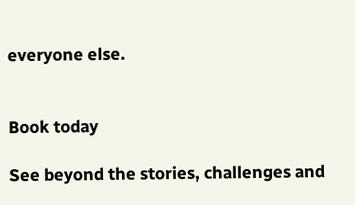everyone else.


Book today

See beyond the stories, challenges and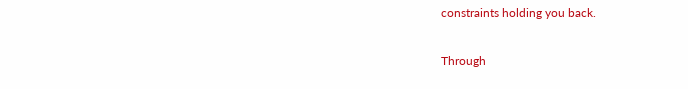constraints holding you back.

Through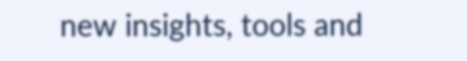new insights, tools and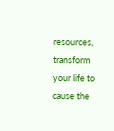resources, transform your life to cause the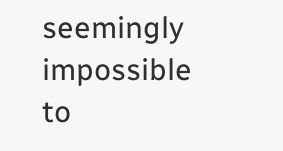seemingly impossible to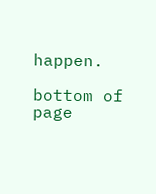happen.

bottom of page